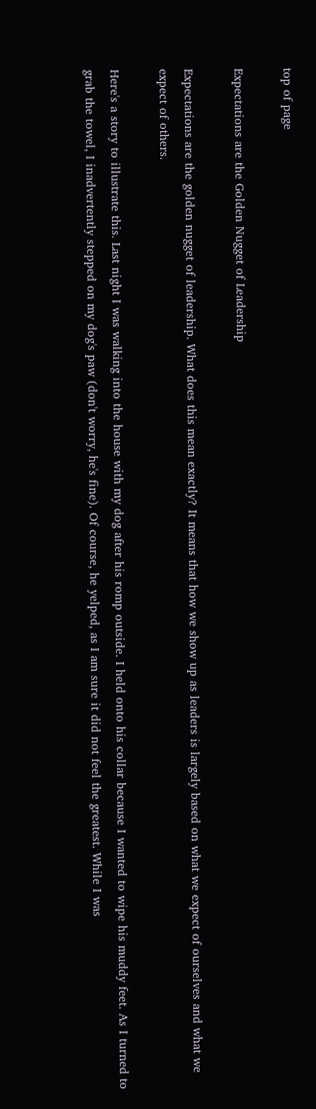top of page

Expectations are the Golden Nugget of Leadership

Expectations are the golden nugget of leadership. What does this mean exactly? It means that how we show up as leaders is largely based on what we expect of ourselves and what we expect of others.

Here's a story to illustrate this. Last night I was walking into the house with my dog after his romp outside. I held onto his collar because I wanted to wipe his muddy feet. As I turned to grab the towel, I inadvertently stepped on my dog's paw (don't worry, he's fine). Of course, he yelped, as I am sure it did not feel the greatest. While I was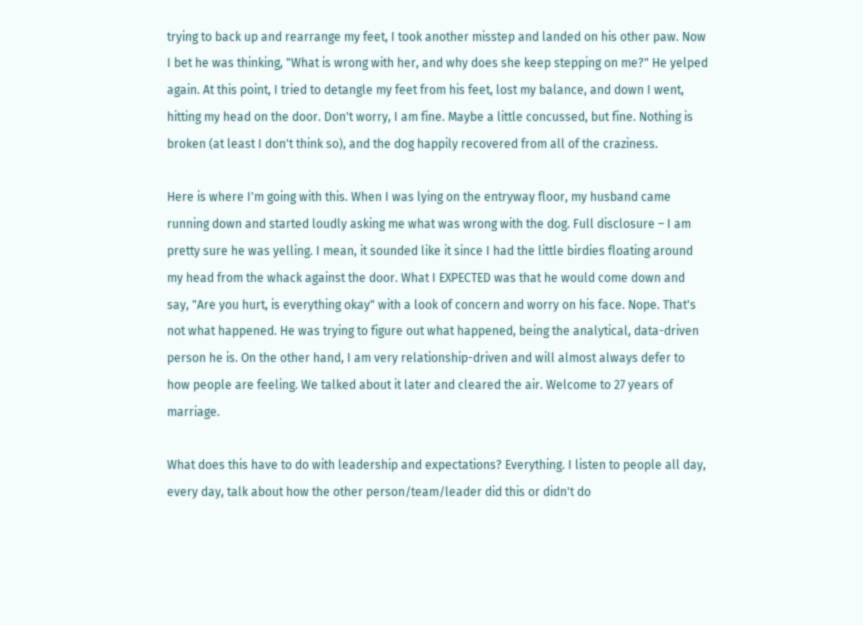trying to back up and rearrange my feet, I took another misstep and landed on his other paw. Now I bet he was thinking, "What is wrong with her, and why does she keep stepping on me?" He yelped again. At this point, I tried to detangle my feet from his feet, lost my balance, and down I went, hitting my head on the door. Don't worry, I am fine. Maybe a little concussed, but fine. Nothing is broken (at least I don't think so), and the dog happily recovered from all of the craziness.

Here is where I'm going with this. When I was lying on the entryway floor, my husband came running down and started loudly asking me what was wrong with the dog. Full disclosure – I am pretty sure he was yelling. I mean, it sounded like it since I had the little birdies floating around my head from the whack against the door. What I EXPECTED was that he would come down and say, "Are you hurt, is everything okay" with a look of concern and worry on his face. Nope. That's not what happened. He was trying to figure out what happened, being the analytical, data-driven person he is. On the other hand, I am very relationship-driven and will almost always defer to how people are feeling. We talked about it later and cleared the air. Welcome to 27 years of marriage.

What does this have to do with leadership and expectations? Everything. I listen to people all day, every day, talk about how the other person/team/leader did this or didn't do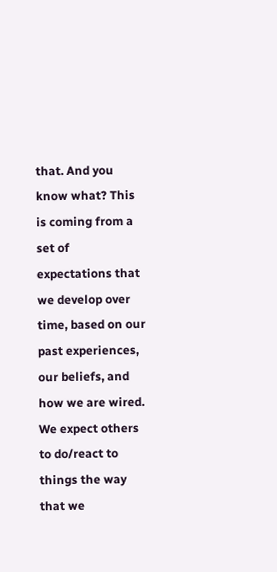that. And you know what? This is coming from a set of expectations that we develop over time, based on our past experiences, our beliefs, and how we are wired. We expect others to do/react to things the way that we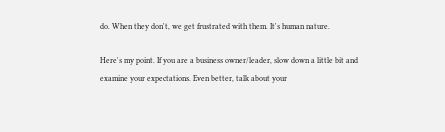do. When they don't, we get frustrated with them. It's human nature.

Here's my point. If you are a business owner/leader, slow down a little bit and examine your expectations. Even better, talk about your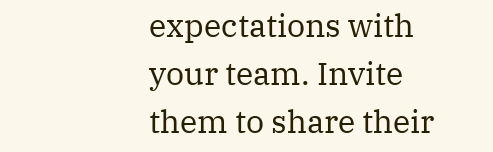expectations with your team. Invite them to share their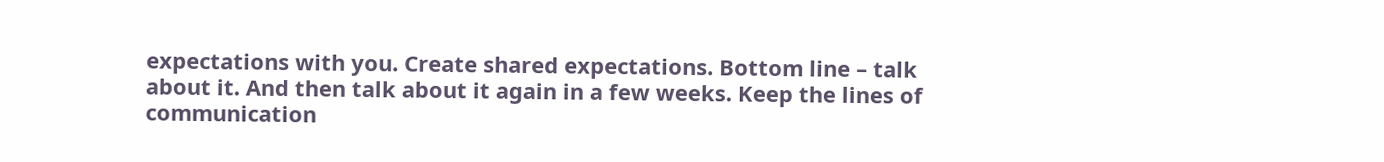expectations with you. Create shared expectations. Bottom line – talk about it. And then talk about it again in a few weeks. Keep the lines of communication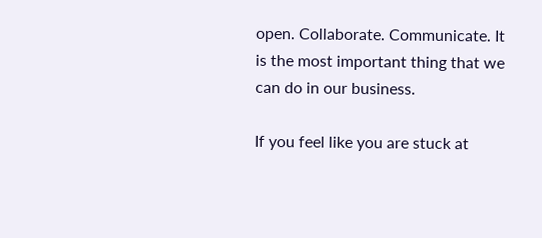open. Collaborate. Communicate. It is the most important thing that we can do in our business.

If you feel like you are stuck at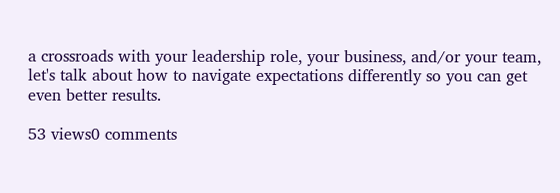a crossroads with your leadership role, your business, and/or your team, let's talk about how to navigate expectations differently so you can get even better results.

53 views0 comments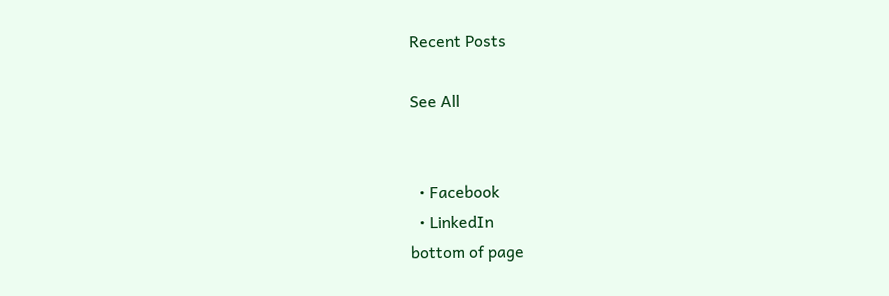Recent Posts

See All


  • Facebook
  • LinkedIn
bottom of page